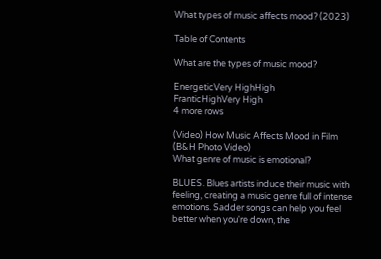What types of music affects mood? (2023)

Table of Contents

What are the types of music mood?

EnergeticVery HighHigh
FranticHighVery High
4 more rows

(Video) How Music Affects Mood in Film
(B&H Photo Video)
What genre of music is emotional?

BLUES. Blues artists induce their music with feeling, creating a music genre full of intense emotions. Sadder songs can help you feel better when you're down, the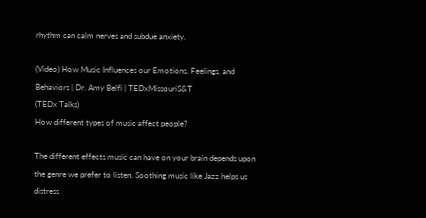rhythm can calm nerves and subdue anxiety.

(Video) How Music Influences our Emotions, Feelings, and Behaviors | Dr. Amy Belfi | TEDxMissouriS&T
(TEDx Talks)
How different types of music affect people?

The different effects music can have on your brain depends upon the genre we prefer to listen. Soothing music like Jazz helps us distress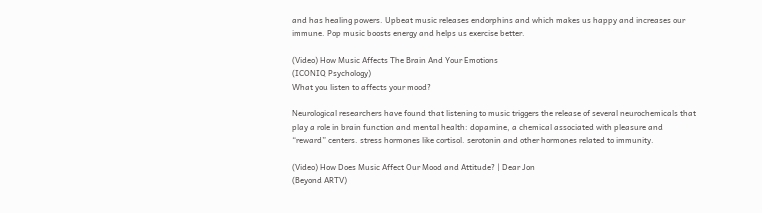and has healing powers. Upbeat music releases endorphins and which makes us happy and increases our immune. Pop music boosts energy and helps us exercise better.

(Video) How Music Affects The Brain And Your Emotions
(ICONIQ Psychology)
What you listen to affects your mood?

Neurological researchers have found that listening to music triggers the release of several neurochemicals that play a role in brain function and mental health: dopamine, a chemical associated with pleasure and “reward” centers. stress hormones like cortisol. serotonin and other hormones related to immunity.

(Video) How Does Music Affect Our Mood and Attitude? | Dear Jon
(Beyond ARTV)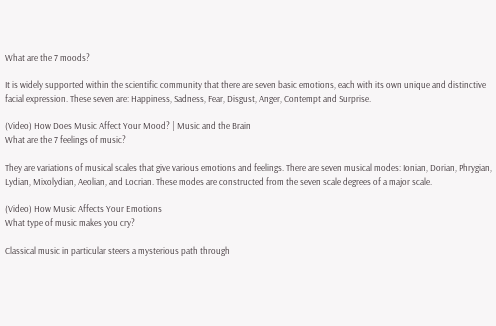What are the 7 moods?

It is widely supported within the scientific community that there are seven basic emotions, each with its own unique and distinctive facial expression. These seven are: Happiness, Sadness, Fear, Disgust, Anger, Contempt and Surprise.

(Video) How Does Music Affect Your Mood? | Music and the Brain
What are the 7 feelings of music?

They are variations of musical scales that give various emotions and feelings. There are seven musical modes: Ionian, Dorian, Phrygian, Lydian, Mixolydian, Aeolian, and Locrian. These modes are constructed from the seven scale degrees of a major scale.

(Video) How Music Affects Your Emotions
What type of music makes you cry?

Classical music in particular steers a mysterious path through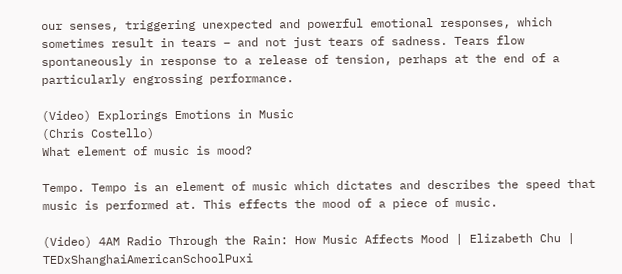our senses, triggering unexpected and powerful emotional responses, which sometimes result in tears – and not just tears of sadness. Tears flow spontaneously in response to a release of tension, perhaps at the end of a particularly engrossing performance.

(Video) Explorings Emotions in Music
(Chris Costello)
What element of music is mood?

Tempo. Tempo is an element of music which dictates and describes the speed that music is performed at. This effects the mood of a piece of music.

(Video) 4AM Radio Through the Rain: How Music Affects Mood | Elizabeth Chu | TEDxShanghaiAmericanSchoolPuxi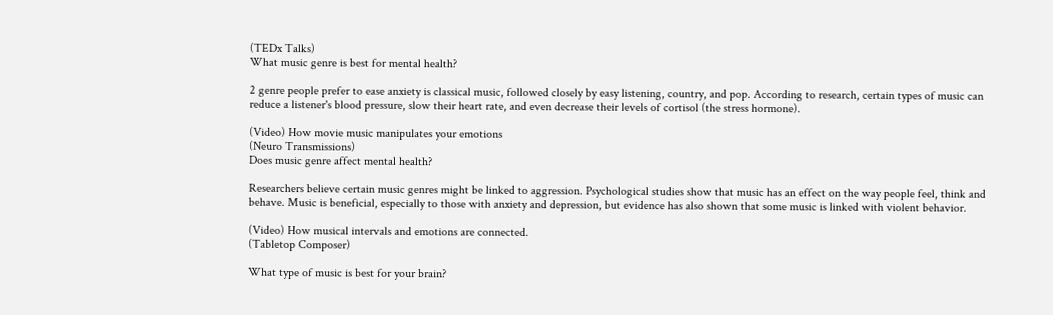(TEDx Talks)
What music genre is best for mental health?

2 genre people prefer to ease anxiety is classical music, followed closely by easy listening, country, and pop. According to research, certain types of music can reduce a listener's blood pressure, slow their heart rate, and even decrease their levels of cortisol (the stress hormone).

(Video) How movie music manipulates your emotions
(Neuro Transmissions)
Does music genre affect mental health?

Researchers believe certain music genres might be linked to aggression. Psychological studies show that music has an effect on the way people feel, think and behave. Music is beneficial, especially to those with anxiety and depression, but evidence has also shown that some music is linked with violent behavior.

(Video) How musical intervals and emotions are connected.
(Tabletop Composer)

What type of music is best for your brain?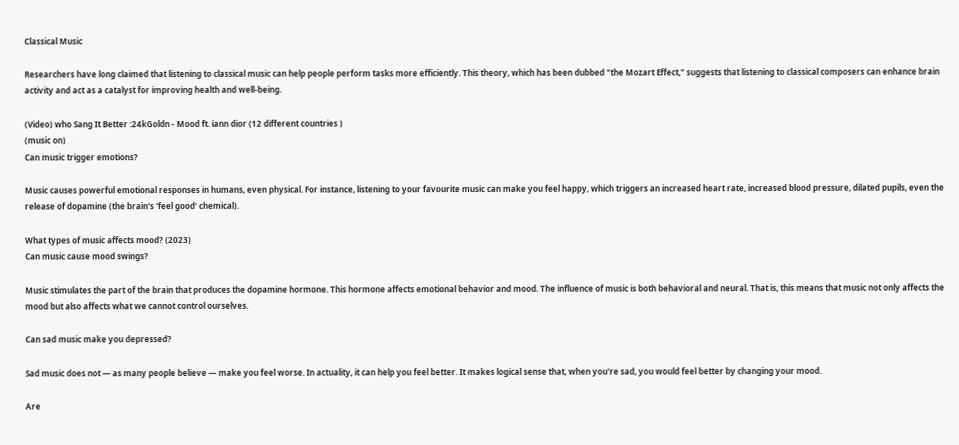Classical Music

Researchers have long claimed that listening to classical music can help people perform tasks more efficiently. This theory, which has been dubbed "the Mozart Effect," suggests that listening to classical composers can enhance brain activity and act as a catalyst for improving health and well-being.

(Video) who Sang It Better :24kGoldn - Mood ft. iann dior (12 different countries )
(music on)
Can music trigger emotions?

Music causes powerful emotional responses in humans, even physical. For instance, listening to your favourite music can make you feel happy, which triggers an increased heart rate, increased blood pressure, dilated pupils, even the release of dopamine (the brain's 'feel good' chemical).

What types of music affects mood? (2023)
Can music cause mood swings?

Music stimulates the part of the brain that produces the dopamine hormone. This hormone affects emotional behavior and mood. The influence of music is both behavioral and neural. That is, this means that music not only affects the mood but also affects what we cannot control ourselves.

Can sad music make you depressed?

Sad music does not — as many people believe — make you feel worse. In actuality, it can help you feel better. It makes logical sense that, when you're sad, you would feel better by changing your mood.

Are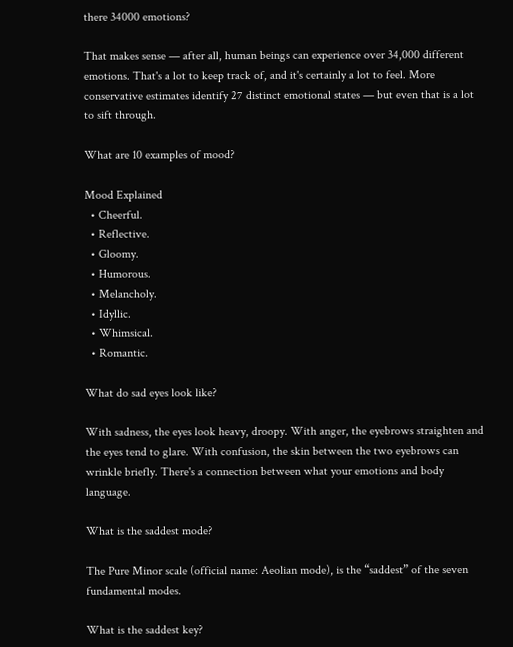there 34000 emotions?

That makes sense — after all, human beings can experience over 34,000 different emotions. That's a lot to keep track of, and it's certainly a lot to feel. More conservative estimates identify 27 distinct emotional states — but even that is a lot to sift through.

What are 10 examples of mood?

Mood Explained
  • Cheerful.
  • Reflective.
  • Gloomy.
  • Humorous.
  • Melancholy.
  • Idyllic.
  • Whimsical.
  • Romantic.

What do sad eyes look like?

With sadness, the eyes look heavy, droopy. With anger, the eyebrows straighten and the eyes tend to glare. With confusion, the skin between the two eyebrows can wrinkle briefly. There's a connection between what your emotions and body language.

What is the saddest mode?

The Pure Minor scale (official name: Aeolian mode), is the “saddest” of the seven fundamental modes.

What is the saddest key?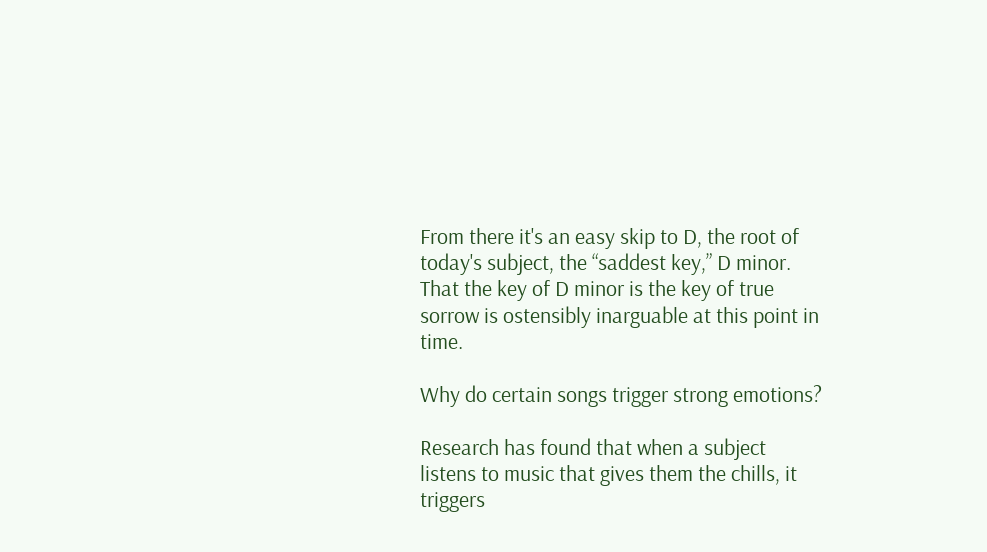From there it's an easy skip to D, the root of today's subject, the “saddest key,” D minor. That the key of D minor is the key of true sorrow is ostensibly inarguable at this point in time.

Why do certain songs trigger strong emotions?

Research has found that when a subject listens to music that gives them the chills, it triggers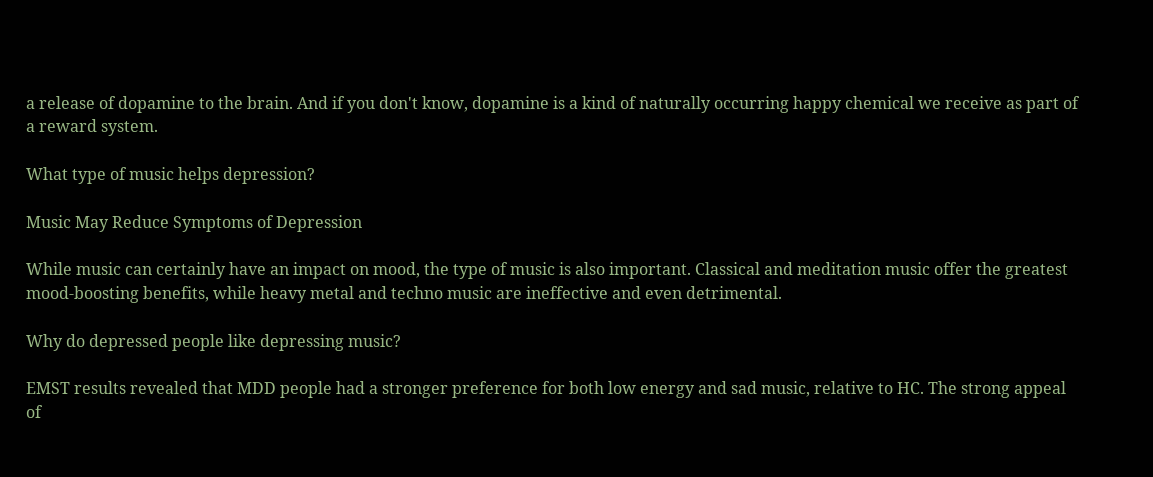a release of dopamine to the brain. And if you don't know, dopamine is a kind of naturally occurring happy chemical we receive as part of a reward system.

What type of music helps depression?

Music May Reduce Symptoms of Depression

While music can certainly have an impact on mood, the type of music is also important. Classical and meditation music offer the greatest mood-boosting benefits, while heavy metal and techno music are ineffective and even detrimental.

Why do depressed people like depressing music?

EMST results revealed that MDD people had a stronger preference for both low energy and sad music, relative to HC. The strong appeal of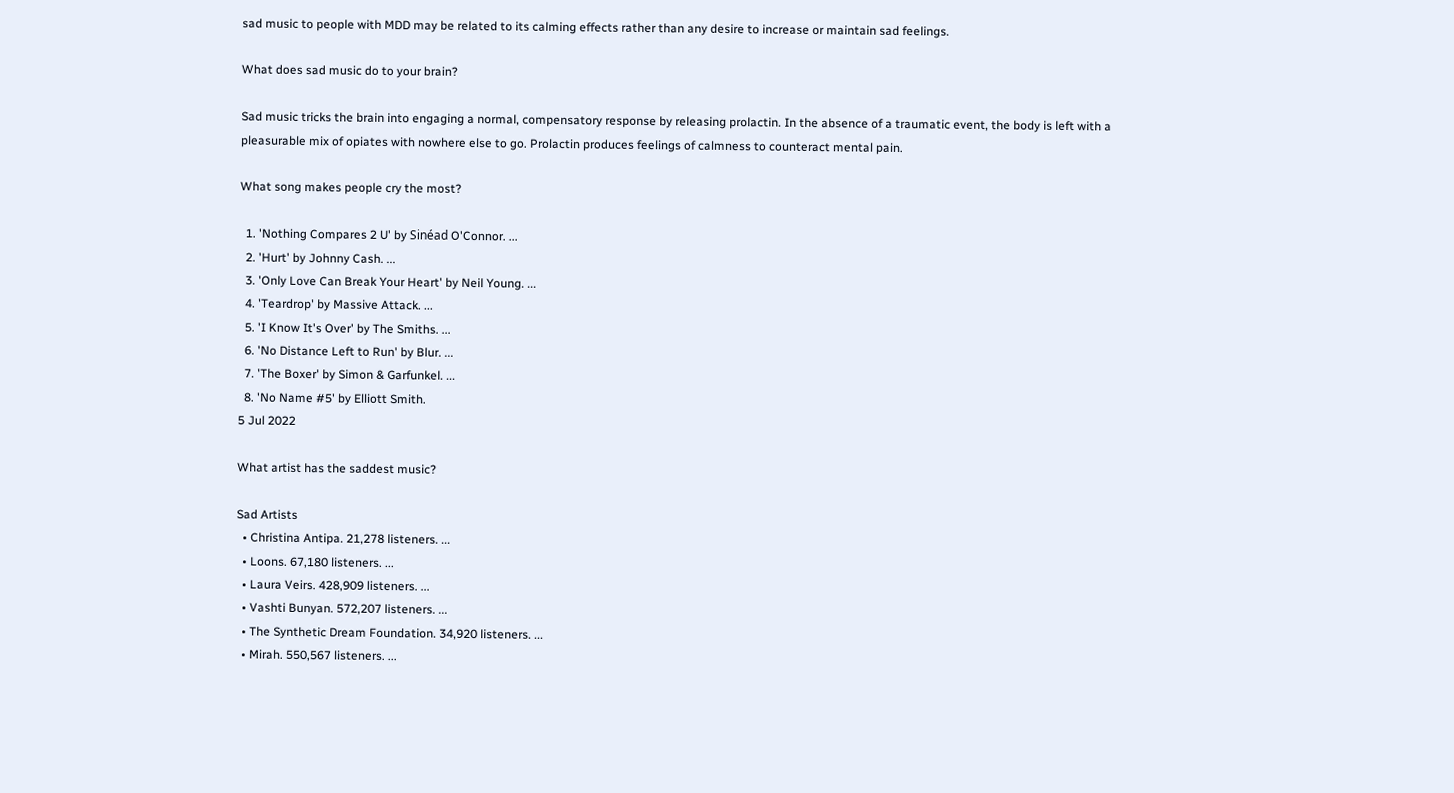sad music to people with MDD may be related to its calming effects rather than any desire to increase or maintain sad feelings.

What does sad music do to your brain?

Sad music tricks the brain into engaging a normal, compensatory response by releasing prolactin. In the absence of a traumatic event, the body is left with a pleasurable mix of opiates with nowhere else to go. Prolactin produces feelings of calmness to counteract mental pain.

What song makes people cry the most?

  1. 'Nothing Compares 2 U' by Sinéad O'Connor. ...
  2. 'Hurt' by Johnny Cash. ...
  3. 'Only Love Can Break Your Heart' by Neil Young. ...
  4. 'Teardrop' by Massive Attack. ...
  5. 'I Know It's Over' by The Smiths. ...
  6. 'No Distance Left to Run' by Blur. ...
  7. 'The Boxer' by Simon & Garfunkel. ...
  8. 'No Name #5' by Elliott Smith.
5 Jul 2022

What artist has the saddest music?

Sad Artists
  • Christina Antipa. 21,278 listeners. ...
  • Loons. 67,180 listeners. ...
  • Laura Veirs. 428,909 listeners. ...
  • Vashti Bunyan. 572,207 listeners. ...
  • The Synthetic Dream Foundation. 34,920 listeners. ...
  • Mirah. 550,567 listeners. ...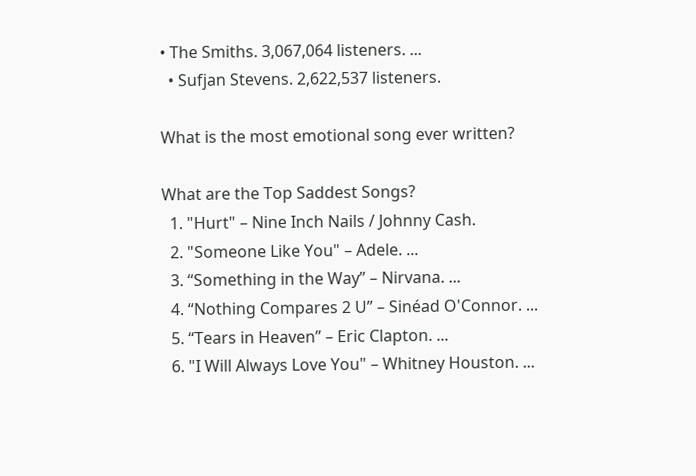• The Smiths. 3,067,064 listeners. ...
  • Sufjan Stevens. 2,622,537 listeners.

What is the most emotional song ever written?

What are the Top Saddest Songs?
  1. "Hurt" – Nine Inch Nails / Johnny Cash.
  2. "Someone Like You" – Adele. ...
  3. “Something in the Way” – Nirvana. ...
  4. “Nothing Compares 2 U” – Sinéad O'Connor. ...
  5. “Tears in Heaven” – Eric Clapton. ...
  6. "I Will Always Love You" – Whitney Houston. ...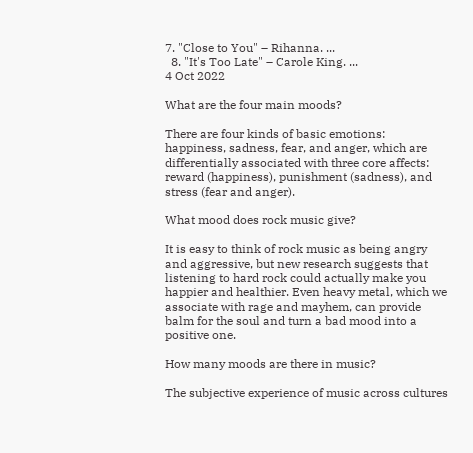7. "Close to You" – Rihanna. ...
  8. "It's Too Late" – Carole King. ...
4 Oct 2022

What are the four main moods?

There are four kinds of basic emotions: happiness, sadness, fear, and anger, which are differentially associated with three core affects: reward (happiness), punishment (sadness), and stress (fear and anger).

What mood does rock music give?

It is easy to think of rock music as being angry and aggressive, but new research suggests that listening to hard rock could actually make you happier and healthier. Even heavy metal, which we associate with rage and mayhem, can provide balm for the soul and turn a bad mood into a positive one.

How many moods are there in music?

The subjective experience of music across cultures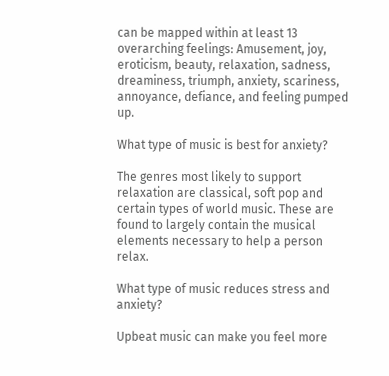can be mapped within at least 13 overarching feelings: Amusement, joy, eroticism, beauty, relaxation, sadness, dreaminess, triumph, anxiety, scariness, annoyance, defiance, and feeling pumped up.

What type of music is best for anxiety?

The genres most likely to support relaxation are classical, soft pop and certain types of world music. These are found to largely contain the musical elements necessary to help a person relax.

What type of music reduces stress and anxiety?

Upbeat music can make you feel more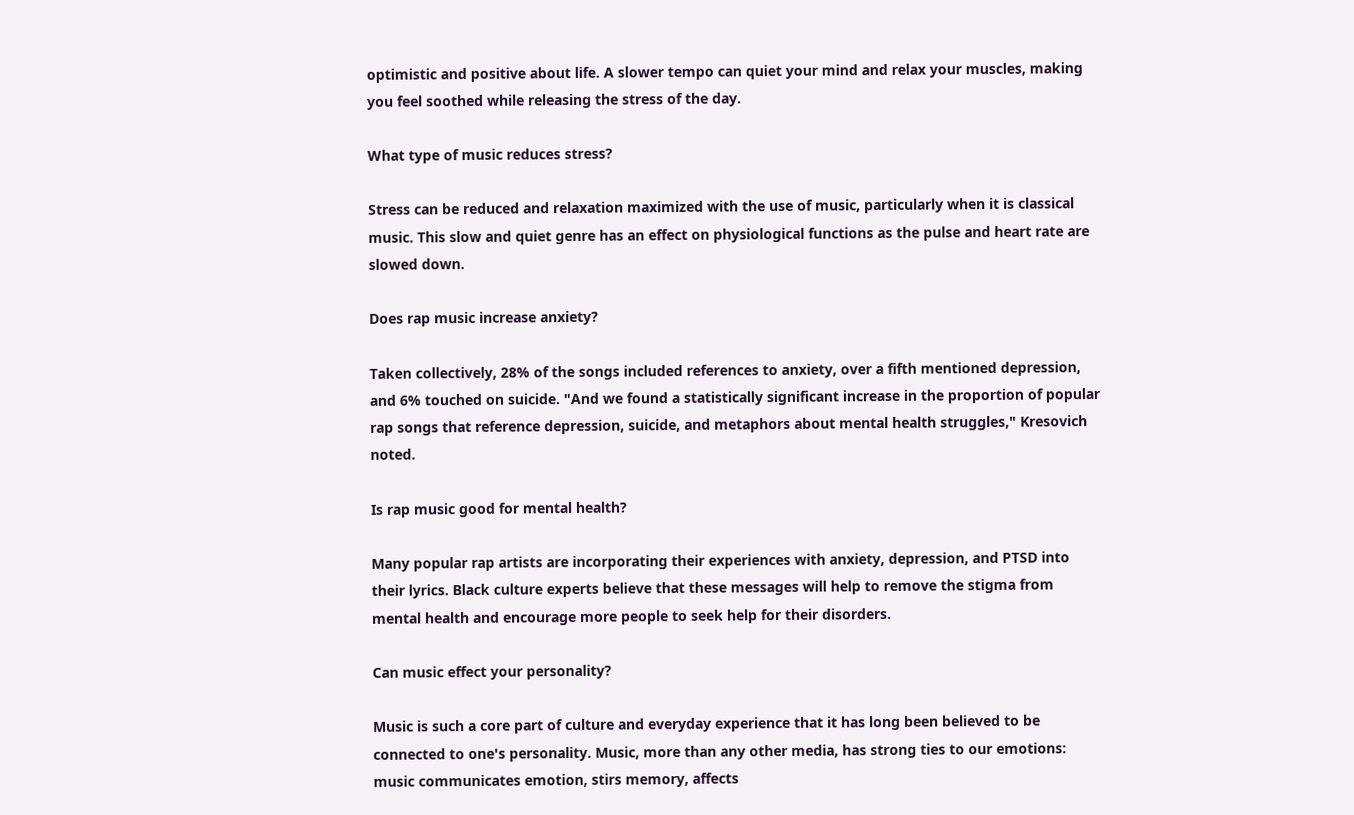optimistic and positive about life. A slower tempo can quiet your mind and relax your muscles, making you feel soothed while releasing the stress of the day.

What type of music reduces stress?

Stress can be reduced and relaxation maximized with the use of music, particularly when it is classical music. This slow and quiet genre has an effect on physiological functions as the pulse and heart rate are slowed down.

Does rap music increase anxiety?

Taken collectively, 28% of the songs included references to anxiety, over a fifth mentioned depression, and 6% touched on suicide. "And we found a statistically significant increase in the proportion of popular rap songs that reference depression, suicide, and metaphors about mental health struggles," Kresovich noted.

Is rap music good for mental health?

Many popular rap artists are incorporating their experiences with anxiety, depression, and PTSD into their lyrics. Black culture experts believe that these messages will help to remove the stigma from mental health and encourage more people to seek help for their disorders.

Can music effect your personality?

Music is such a core part of culture and everyday experience that it has long been believed to be connected to one's personality. Music, more than any other media, has strong ties to our emotions: music communicates emotion, stirs memory, affects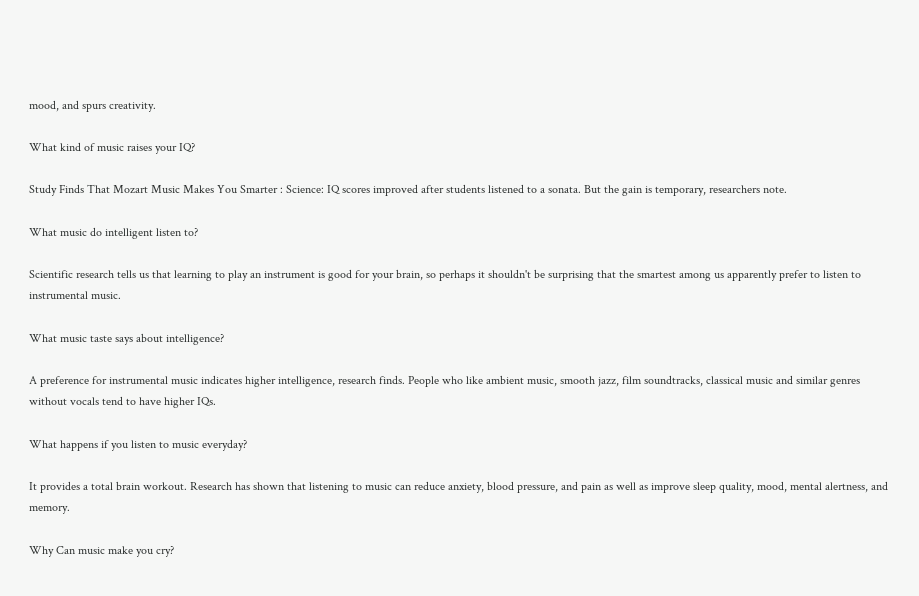mood, and spurs creativity.

What kind of music raises your IQ?

Study Finds That Mozart Music Makes You Smarter : Science: IQ scores improved after students listened to a sonata. But the gain is temporary, researchers note.

What music do intelligent listen to?

Scientific research tells us that learning to play an instrument is good for your brain, so perhaps it shouldn't be surprising that the smartest among us apparently prefer to listen to instrumental music.

What music taste says about intelligence?

A preference for instrumental music indicates higher intelligence, research finds. People who like ambient music, smooth jazz, film soundtracks, classical music and similar genres without vocals tend to have higher IQs.

What happens if you listen to music everyday?

It provides a total brain workout. Research has shown that listening to music can reduce anxiety, blood pressure, and pain as well as improve sleep quality, mood, mental alertness, and memory.

Why Can music make you cry?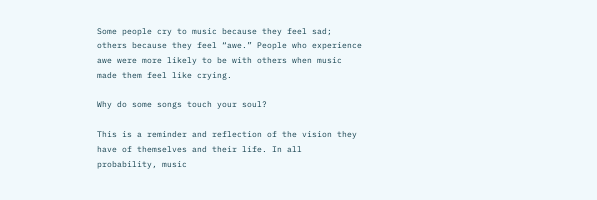Some people cry to music because they feel sad; others because they feel “awe.” People who experience awe were more likely to be with others when music made them feel like crying.

Why do some songs touch your soul?

This is a reminder and reflection of the vision they have of themselves and their life. In all probability, music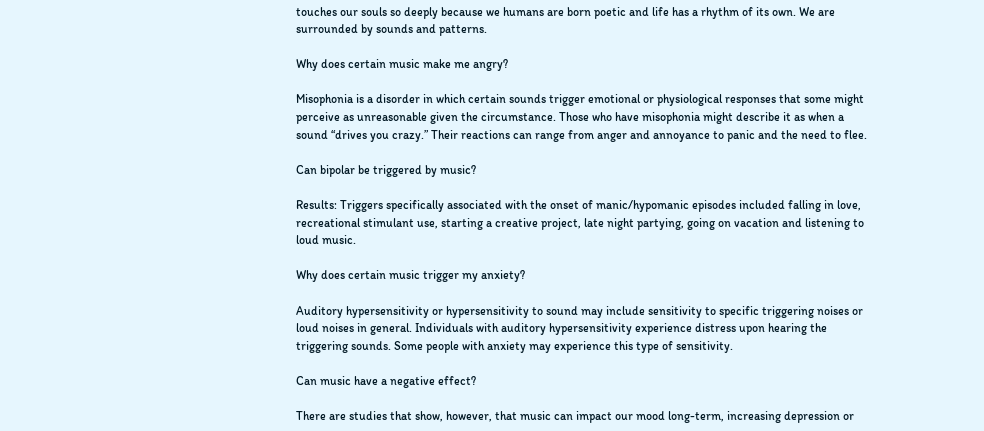touches our souls so deeply because we humans are born poetic and life has a rhythm of its own. We are surrounded by sounds and patterns.

Why does certain music make me angry?

Misophonia is a disorder in which certain sounds trigger emotional or physiological responses that some might perceive as unreasonable given the circumstance. Those who have misophonia might describe it as when a sound “drives you crazy.” Their reactions can range from anger and annoyance to panic and the need to flee.

Can bipolar be triggered by music?

Results: Triggers specifically associated with the onset of manic/hypomanic episodes included falling in love, recreational stimulant use, starting a creative project, late night partying, going on vacation and listening to loud music.

Why does certain music trigger my anxiety?

Auditory hypersensitivity or hypersensitivity to sound may include sensitivity to specific triggering noises or loud noises in general. Individuals with auditory hypersensitivity experience distress upon hearing the triggering sounds. Some people with anxiety may experience this type of sensitivity.

Can music have a negative effect?

There are studies that show, however, that music can impact our mood long-term, increasing depression or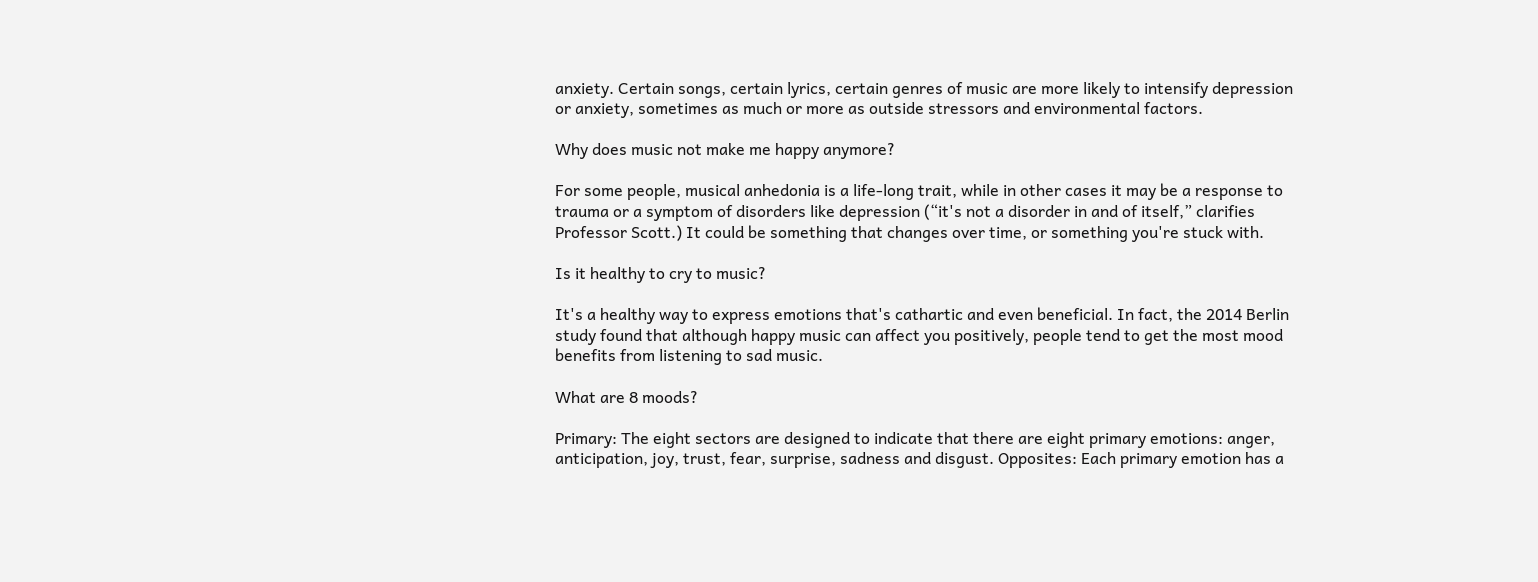anxiety. Certain songs, certain lyrics, certain genres of music are more likely to intensify depression or anxiety, sometimes as much or more as outside stressors and environmental factors.

Why does music not make me happy anymore?

For some people, musical anhedonia is a life-long trait, while in other cases it may be a response to trauma or a symptom of disorders like depression (“it's not a disorder in and of itself,” clarifies Professor Scott.) It could be something that changes over time, or something you're stuck with.

Is it healthy to cry to music?

It's a healthy way to express emotions that's cathartic and even beneficial. In fact, the 2014 Berlin study found that although happy music can affect you positively, people tend to get the most mood benefits from listening to sad music.

What are 8 moods?

Primary: The eight sectors are designed to indicate that there are eight primary emotions: anger, anticipation, joy, trust, fear, surprise, sadness and disgust. Opposites: Each primary emotion has a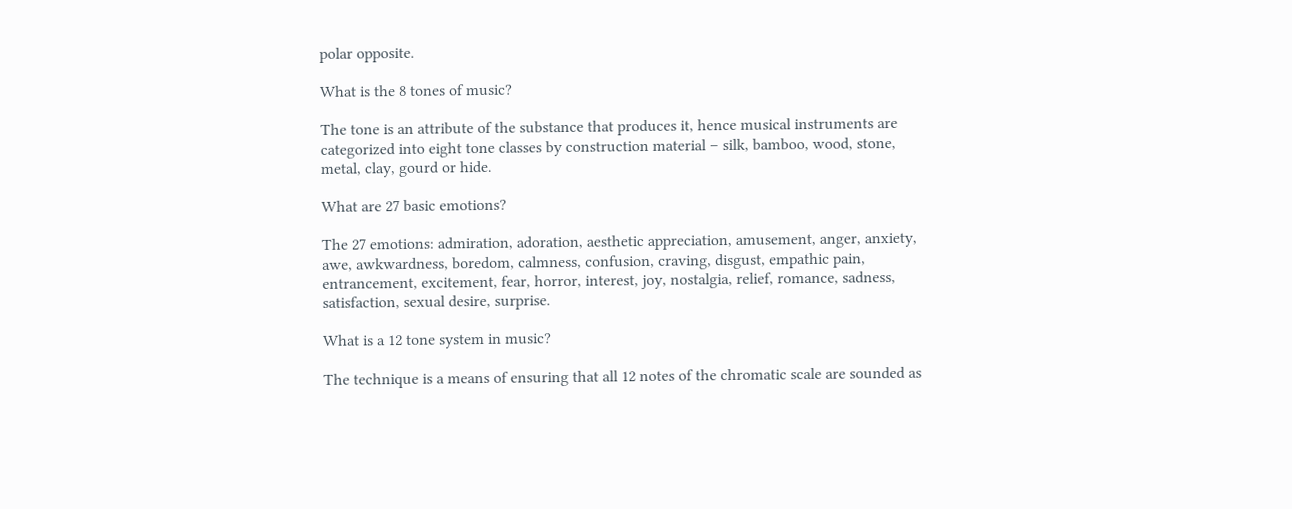polar opposite.

What is the 8 tones of music?

The tone is an attribute of the substance that produces it, hence musical instruments are categorized into eight tone classes by construction material – silk, bamboo, wood, stone, metal, clay, gourd or hide.

What are 27 basic emotions?

The 27 emotions: admiration, adoration, aesthetic appreciation, amusement, anger, anxiety, awe, awkwardness, boredom, calmness, confusion, craving, disgust, empathic pain, entrancement, excitement, fear, horror, interest, joy, nostalgia, relief, romance, sadness, satisfaction, sexual desire, surprise.

What is a 12 tone system in music?

The technique is a means of ensuring that all 12 notes of the chromatic scale are sounded as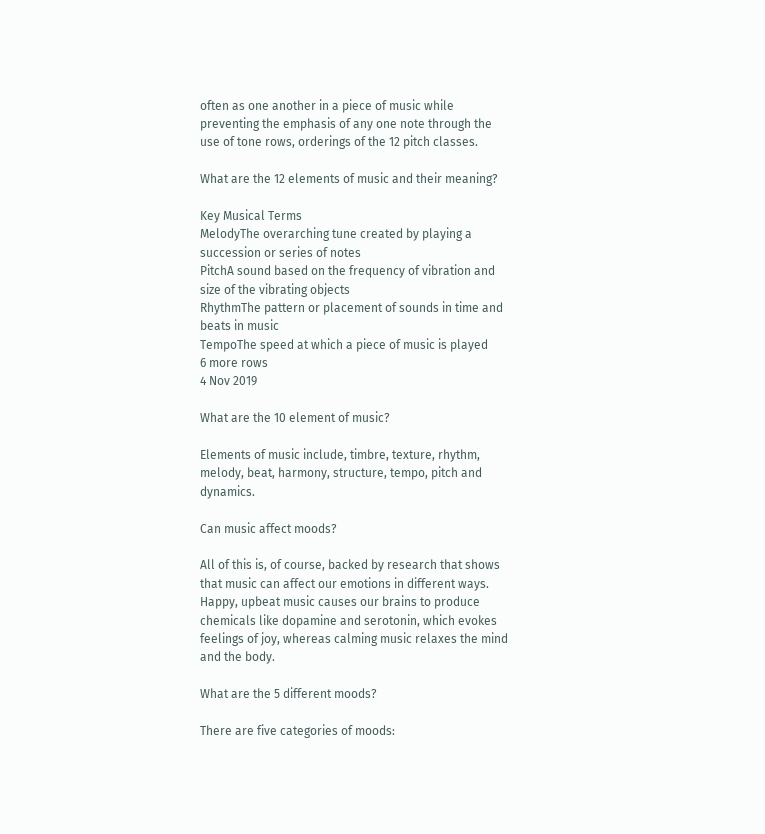often as one another in a piece of music while preventing the emphasis of any one note through the use of tone rows, orderings of the 12 pitch classes.

What are the 12 elements of music and their meaning?

Key Musical Terms
MelodyThe overarching tune created by playing a succession or series of notes
PitchA sound based on the frequency of vibration and size of the vibrating objects
RhythmThe pattern or placement of sounds in time and beats in music
TempoThe speed at which a piece of music is played
6 more rows
4 Nov 2019

What are the 10 element of music?

Elements of music include, timbre, texture, rhythm, melody, beat, harmony, structure, tempo, pitch and dynamics.

Can music affect moods?

All of this is, of course, backed by research that shows that music can affect our emotions in different ways. Happy, upbeat music causes our brains to produce chemicals like dopamine and serotonin, which evokes feelings of joy, whereas calming music relaxes the mind and the body.

What are the 5 different moods?

There are five categories of moods: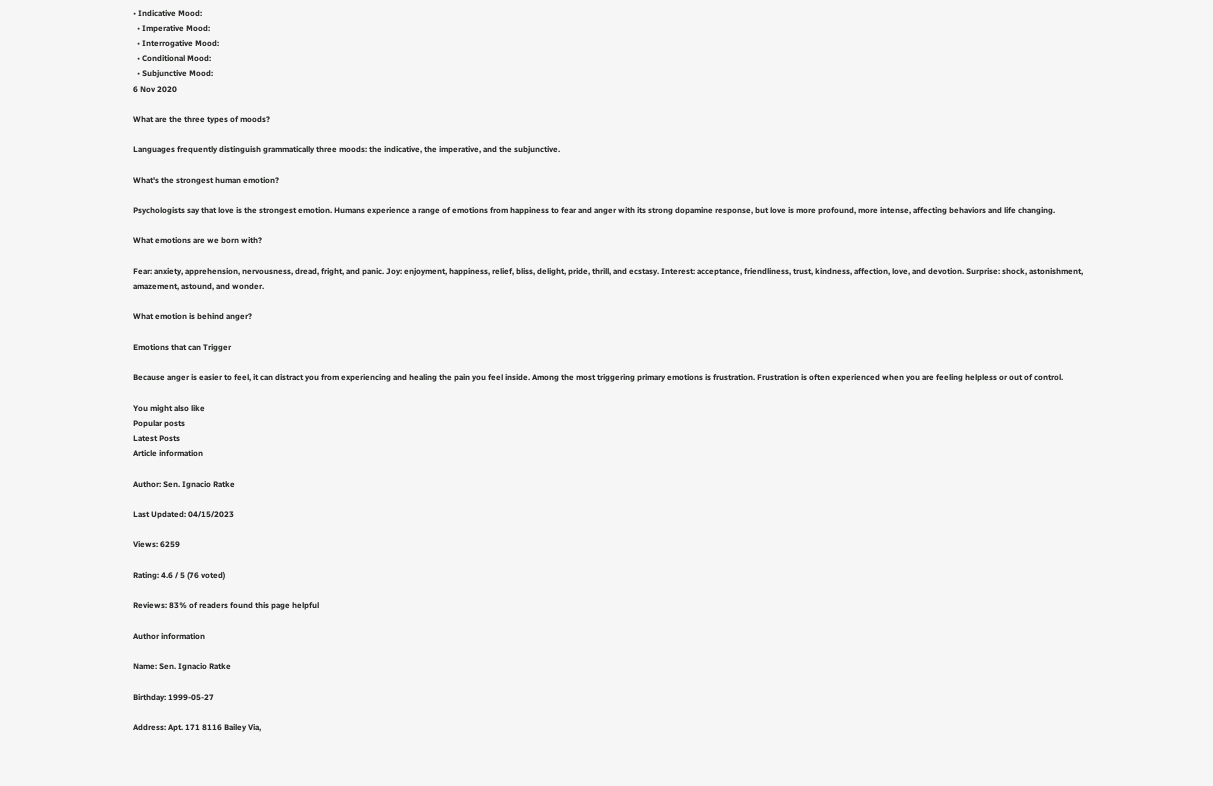• Indicative Mood:
  • Imperative Mood:
  • Interrogative Mood:
  • Conditional Mood:
  • Subjunctive Mood:
6 Nov 2020

What are the three types of moods?

Languages frequently distinguish grammatically three moods: the indicative, the imperative, and the subjunctive.

What's the strongest human emotion?

Psychologists say that love is the strongest emotion. Humans experience a range of emotions from happiness to fear and anger with its strong dopamine response, but love is more profound, more intense, affecting behaviors and life changing.

What emotions are we born with?

Fear: anxiety, apprehension, nervousness, dread, fright, and panic. Joy: enjoyment, happiness, relief, bliss, delight, pride, thrill, and ecstasy. Interest: acceptance, friendliness, trust, kindness, affection, love, and devotion. Surprise: shock, astonishment, amazement, astound, and wonder.

What emotion is behind anger?

Emotions that can Trigger

Because anger is easier to feel, it can distract you from experiencing and healing the pain you feel inside. Among the most triggering primary emotions is frustration. Frustration is often experienced when you are feeling helpless or out of control.

You might also like
Popular posts
Latest Posts
Article information

Author: Sen. Ignacio Ratke

Last Updated: 04/15/2023

Views: 6259

Rating: 4.6 / 5 (76 voted)

Reviews: 83% of readers found this page helpful

Author information

Name: Sen. Ignacio Ratke

Birthday: 1999-05-27

Address: Apt. 171 8116 Bailey Via,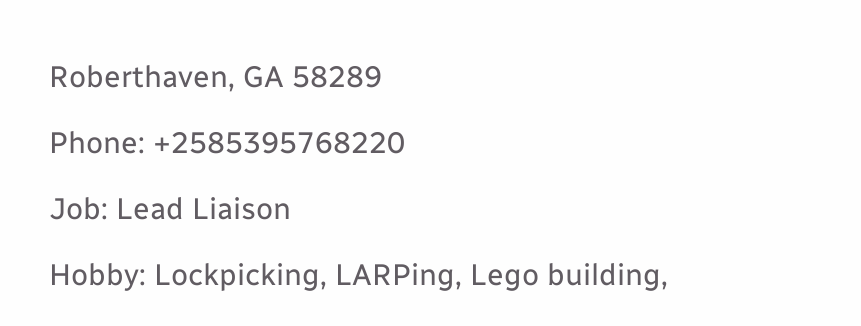Roberthaven, GA 58289

Phone: +2585395768220

Job: Lead Liaison

Hobby: Lockpicking, LARPing, Lego building,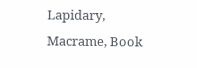Lapidary, Macrame, Book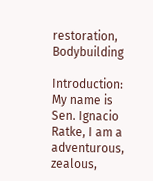restoration, Bodybuilding

Introduction: My name is Sen. Ignacio Ratke, I am a adventurous, zealous,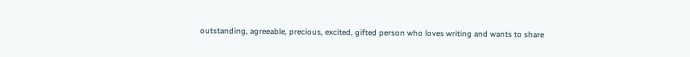outstanding, agreeable, precious, excited, gifted person who loves writing and wants to share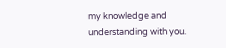my knowledge and understanding with you.